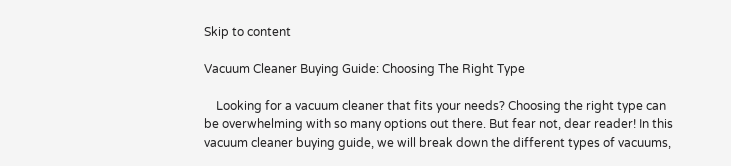Skip to content

Vacuum Cleaner Buying Guide: Choosing The Right Type

    Looking for a vacuum cleaner that fits your needs? Choosing the right type can be overwhelming with so many options out there. But fear not, dear reader! In this vacuum cleaner buying guide, we will break down the different types of vacuums,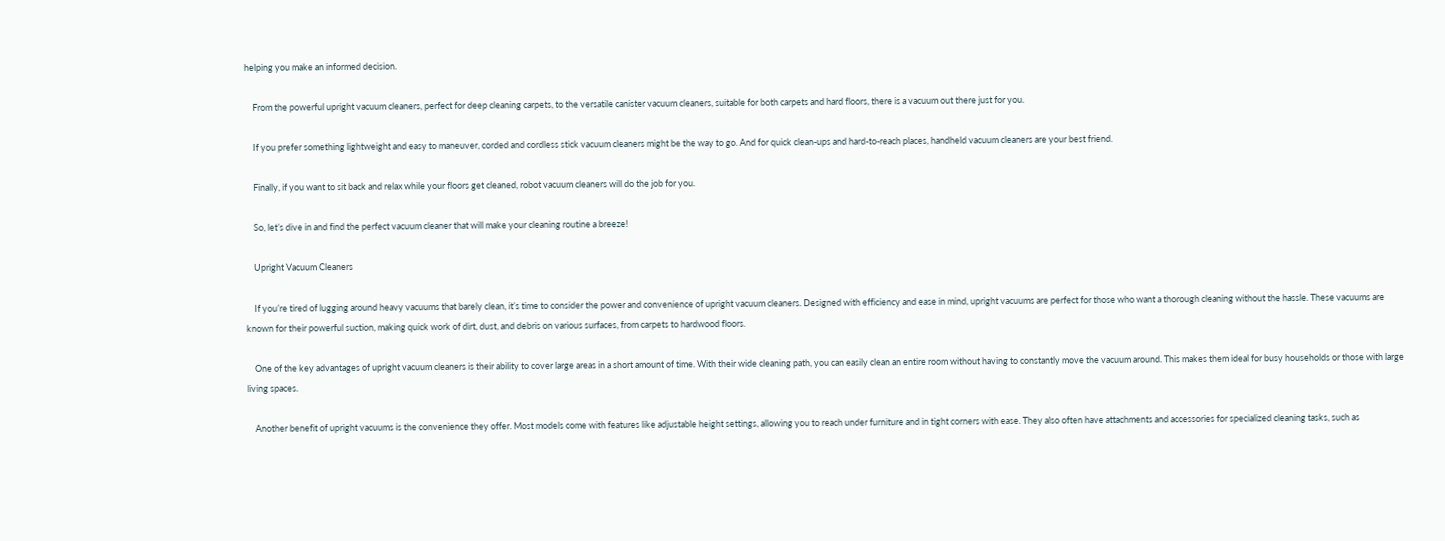helping you make an informed decision.

    From the powerful upright vacuum cleaners, perfect for deep cleaning carpets, to the versatile canister vacuum cleaners, suitable for both carpets and hard floors, there is a vacuum out there just for you.

    If you prefer something lightweight and easy to maneuver, corded and cordless stick vacuum cleaners might be the way to go. And for quick clean-ups and hard-to-reach places, handheld vacuum cleaners are your best friend.

    Finally, if you want to sit back and relax while your floors get cleaned, robot vacuum cleaners will do the job for you.

    So, let’s dive in and find the perfect vacuum cleaner that will make your cleaning routine a breeze!

    Upright Vacuum Cleaners

    If you’re tired of lugging around heavy vacuums that barely clean, it’s time to consider the power and convenience of upright vacuum cleaners. Designed with efficiency and ease in mind, upright vacuums are perfect for those who want a thorough cleaning without the hassle. These vacuums are known for their powerful suction, making quick work of dirt, dust, and debris on various surfaces, from carpets to hardwood floors.

    One of the key advantages of upright vacuum cleaners is their ability to cover large areas in a short amount of time. With their wide cleaning path, you can easily clean an entire room without having to constantly move the vacuum around. This makes them ideal for busy households or those with large living spaces.

    Another benefit of upright vacuums is the convenience they offer. Most models come with features like adjustable height settings, allowing you to reach under furniture and in tight corners with ease. They also often have attachments and accessories for specialized cleaning tasks, such as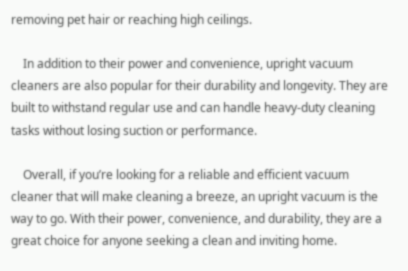removing pet hair or reaching high ceilings.

    In addition to their power and convenience, upright vacuum cleaners are also popular for their durability and longevity. They are built to withstand regular use and can handle heavy-duty cleaning tasks without losing suction or performance.

    Overall, if you’re looking for a reliable and efficient vacuum cleaner that will make cleaning a breeze, an upright vacuum is the way to go. With their power, convenience, and durability, they are a great choice for anyone seeking a clean and inviting home.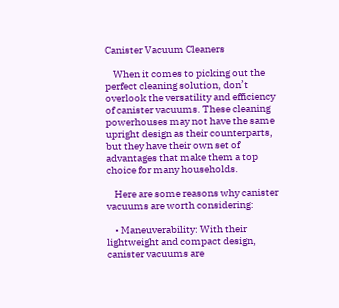Canister Vacuum Cleaners

    When it comes to picking out the perfect cleaning solution, don’t overlook the versatility and efficiency of canister vacuums. These cleaning powerhouses may not have the same upright design as their counterparts, but they have their own set of advantages that make them a top choice for many households.

    Here are some reasons why canister vacuums are worth considering:

    • Maneuverability: With their lightweight and compact design, canister vacuums are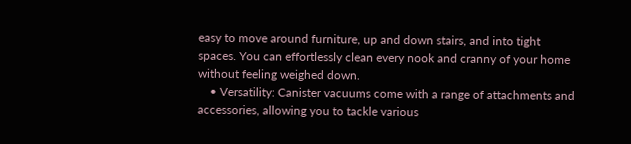easy to move around furniture, up and down stairs, and into tight spaces. You can effortlessly clean every nook and cranny of your home without feeling weighed down.
    • Versatility: Canister vacuums come with a range of attachments and accessories, allowing you to tackle various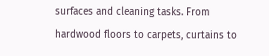surfaces and cleaning tasks. From hardwood floors to carpets, curtains to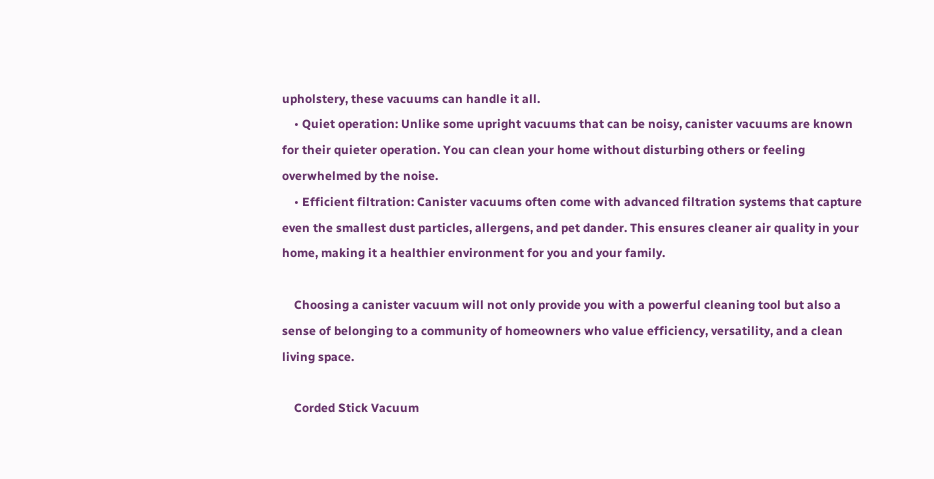upholstery, these vacuums can handle it all.
    • Quiet operation: Unlike some upright vacuums that can be noisy, canister vacuums are known for their quieter operation. You can clean your home without disturbing others or feeling overwhelmed by the noise.
    • Efficient filtration: Canister vacuums often come with advanced filtration systems that capture even the smallest dust particles, allergens, and pet dander. This ensures cleaner air quality in your home, making it a healthier environment for you and your family.

    Choosing a canister vacuum will not only provide you with a powerful cleaning tool but also a sense of belonging to a community of homeowners who value efficiency, versatility, and a clean living space.

    Corded Stick Vacuum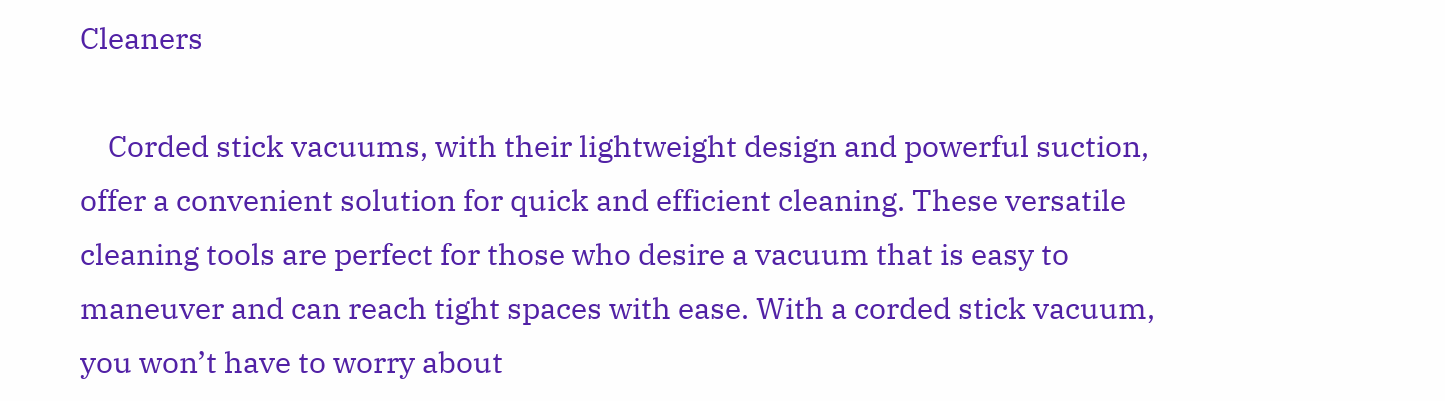Cleaners

    Corded stick vacuums, with their lightweight design and powerful suction, offer a convenient solution for quick and efficient cleaning. These versatile cleaning tools are perfect for those who desire a vacuum that is easy to maneuver and can reach tight spaces with ease. With a corded stick vacuum, you won’t have to worry about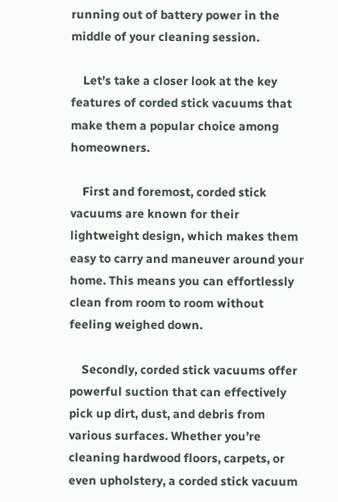running out of battery power in the middle of your cleaning session.

    Let’s take a closer look at the key features of corded stick vacuums that make them a popular choice among homeowners.

    First and foremost, corded stick vacuums are known for their lightweight design, which makes them easy to carry and maneuver around your home. This means you can effortlessly clean from room to room without feeling weighed down.

    Secondly, corded stick vacuums offer powerful suction that can effectively pick up dirt, dust, and debris from various surfaces. Whether you’re cleaning hardwood floors, carpets, or even upholstery, a corded stick vacuum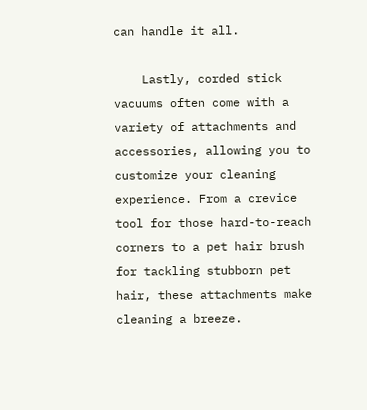can handle it all.

    Lastly, corded stick vacuums often come with a variety of attachments and accessories, allowing you to customize your cleaning experience. From a crevice tool for those hard-to-reach corners to a pet hair brush for tackling stubborn pet hair, these attachments make cleaning a breeze.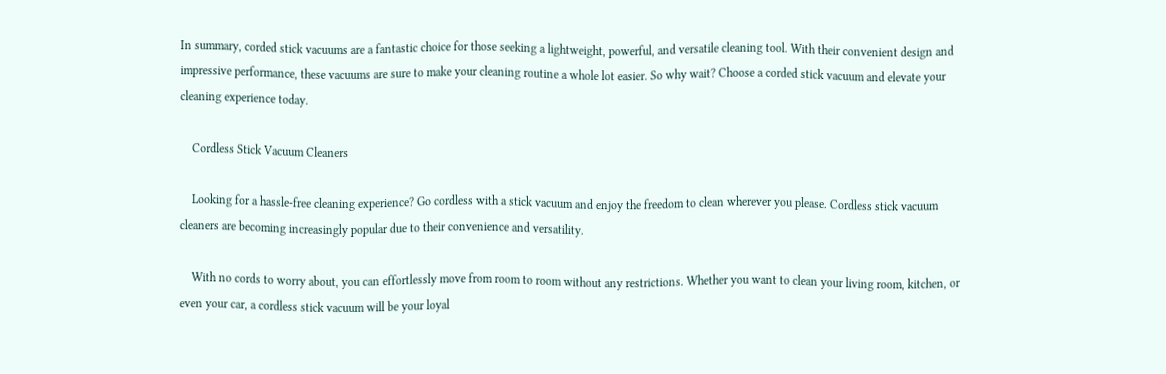In summary, corded stick vacuums are a fantastic choice for those seeking a lightweight, powerful, and versatile cleaning tool. With their convenient design and impressive performance, these vacuums are sure to make your cleaning routine a whole lot easier. So why wait? Choose a corded stick vacuum and elevate your cleaning experience today.

    Cordless Stick Vacuum Cleaners

    Looking for a hassle-free cleaning experience? Go cordless with a stick vacuum and enjoy the freedom to clean wherever you please. Cordless stick vacuum cleaners are becoming increasingly popular due to their convenience and versatility.

    With no cords to worry about, you can effortlessly move from room to room without any restrictions. Whether you want to clean your living room, kitchen, or even your car, a cordless stick vacuum will be your loyal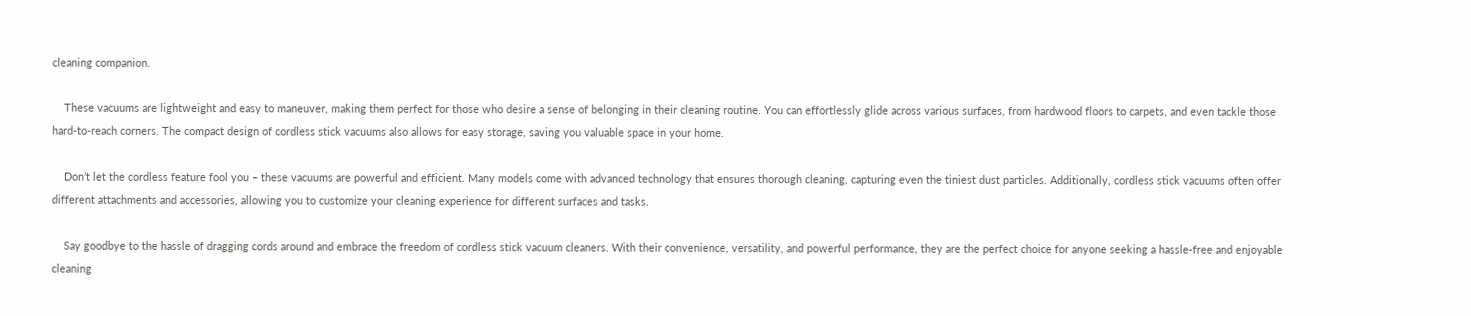cleaning companion.

    These vacuums are lightweight and easy to maneuver, making them perfect for those who desire a sense of belonging in their cleaning routine. You can effortlessly glide across various surfaces, from hardwood floors to carpets, and even tackle those hard-to-reach corners. The compact design of cordless stick vacuums also allows for easy storage, saving you valuable space in your home.

    Don’t let the cordless feature fool you – these vacuums are powerful and efficient. Many models come with advanced technology that ensures thorough cleaning, capturing even the tiniest dust particles. Additionally, cordless stick vacuums often offer different attachments and accessories, allowing you to customize your cleaning experience for different surfaces and tasks.

    Say goodbye to the hassle of dragging cords around and embrace the freedom of cordless stick vacuum cleaners. With their convenience, versatility, and powerful performance, they are the perfect choice for anyone seeking a hassle-free and enjoyable cleaning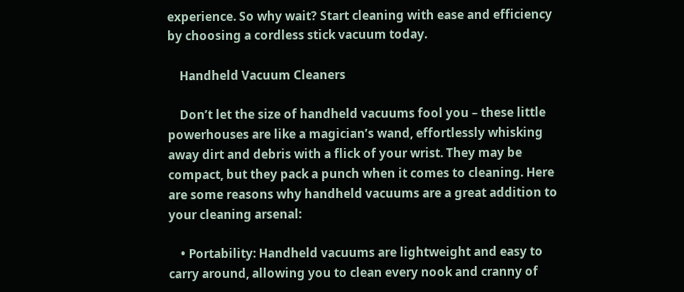experience. So why wait? Start cleaning with ease and efficiency by choosing a cordless stick vacuum today.

    Handheld Vacuum Cleaners

    Don’t let the size of handheld vacuums fool you – these little powerhouses are like a magician’s wand, effortlessly whisking away dirt and debris with a flick of your wrist. They may be compact, but they pack a punch when it comes to cleaning. Here are some reasons why handheld vacuums are a great addition to your cleaning arsenal:

    • Portability: Handheld vacuums are lightweight and easy to carry around, allowing you to clean every nook and cranny of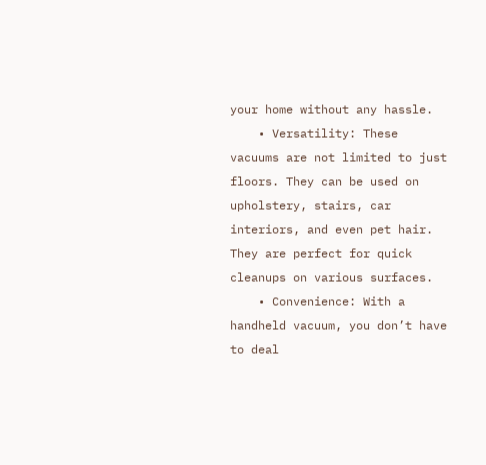your home without any hassle.
    • Versatility: These vacuums are not limited to just floors. They can be used on upholstery, stairs, car interiors, and even pet hair. They are perfect for quick cleanups on various surfaces.
    • Convenience: With a handheld vacuum, you don’t have to deal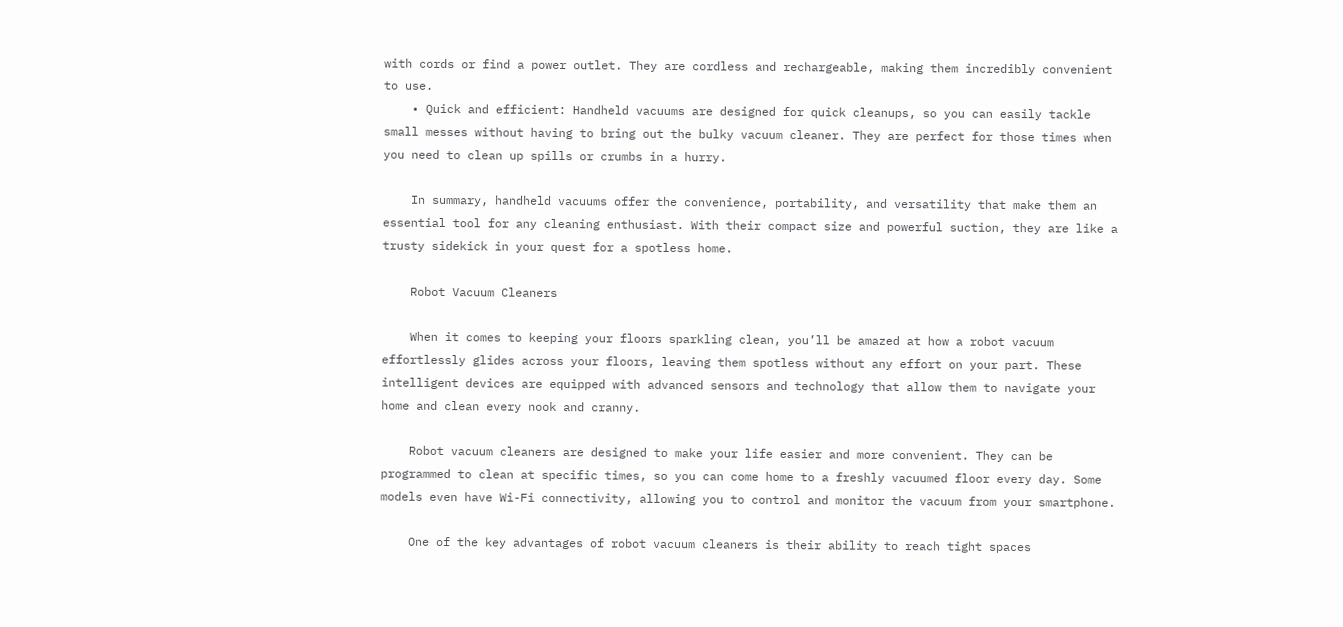with cords or find a power outlet. They are cordless and rechargeable, making them incredibly convenient to use.
    • Quick and efficient: Handheld vacuums are designed for quick cleanups, so you can easily tackle small messes without having to bring out the bulky vacuum cleaner. They are perfect for those times when you need to clean up spills or crumbs in a hurry.

    In summary, handheld vacuums offer the convenience, portability, and versatility that make them an essential tool for any cleaning enthusiast. With their compact size and powerful suction, they are like a trusty sidekick in your quest for a spotless home.

    Robot Vacuum Cleaners

    When it comes to keeping your floors sparkling clean, you’ll be amazed at how a robot vacuum effortlessly glides across your floors, leaving them spotless without any effort on your part. These intelligent devices are equipped with advanced sensors and technology that allow them to navigate your home and clean every nook and cranny.

    Robot vacuum cleaners are designed to make your life easier and more convenient. They can be programmed to clean at specific times, so you can come home to a freshly vacuumed floor every day. Some models even have Wi-Fi connectivity, allowing you to control and monitor the vacuum from your smartphone.

    One of the key advantages of robot vacuum cleaners is their ability to reach tight spaces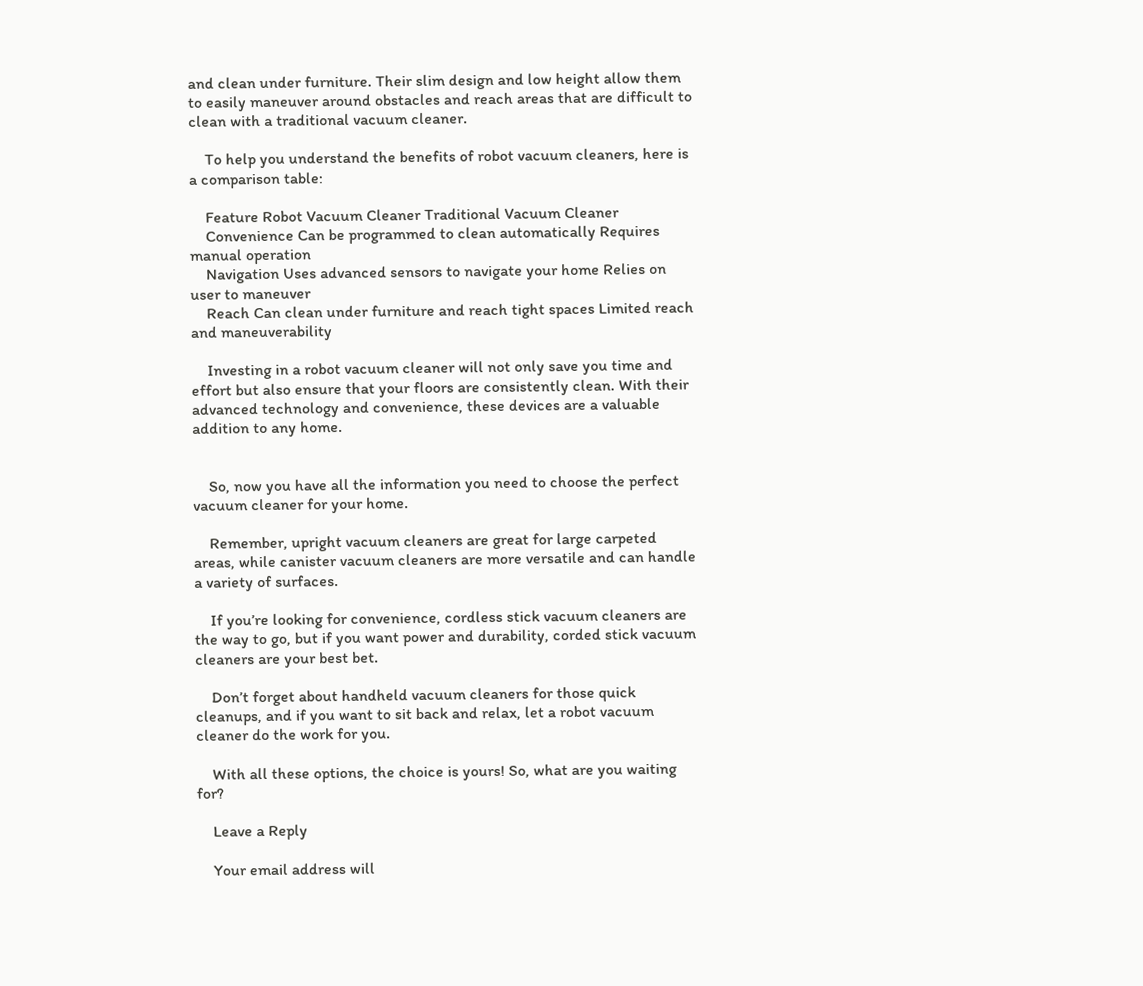and clean under furniture. Their slim design and low height allow them to easily maneuver around obstacles and reach areas that are difficult to clean with a traditional vacuum cleaner.

    To help you understand the benefits of robot vacuum cleaners, here is a comparison table:

    Feature Robot Vacuum Cleaner Traditional Vacuum Cleaner
    Convenience Can be programmed to clean automatically Requires manual operation
    Navigation Uses advanced sensors to navigate your home Relies on user to maneuver
    Reach Can clean under furniture and reach tight spaces Limited reach and maneuverability

    Investing in a robot vacuum cleaner will not only save you time and effort but also ensure that your floors are consistently clean. With their advanced technology and convenience, these devices are a valuable addition to any home.


    So, now you have all the information you need to choose the perfect vacuum cleaner for your home.

    Remember, upright vacuum cleaners are great for large carpeted areas, while canister vacuum cleaners are more versatile and can handle a variety of surfaces.

    If you’re looking for convenience, cordless stick vacuum cleaners are the way to go, but if you want power and durability, corded stick vacuum cleaners are your best bet.

    Don’t forget about handheld vacuum cleaners for those quick cleanups, and if you want to sit back and relax, let a robot vacuum cleaner do the work for you.

    With all these options, the choice is yours! So, what are you waiting for?

    Leave a Reply

    Your email address will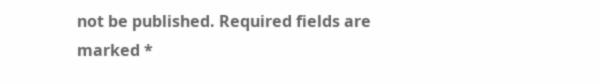not be published. Required fields are marked *